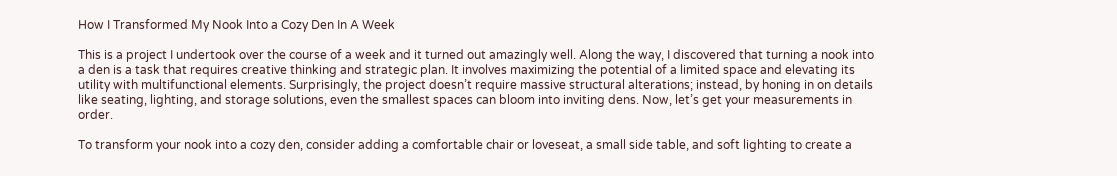How I Transformed My Nook Into a Cozy Den In A Week

This is a project I undertook over the course of a week and it turned out amazingly well. Along the way, I discovered that turning a nook into a den is a task that requires creative thinking and strategic plan. It involves maximizing the potential of a limited space and elevating its utility with multifunctional elements. Surprisingly, the project doesn’t require massive structural alterations; instead, by honing in on details like seating, lighting, and storage solutions, even the smallest spaces can bloom into inviting dens. Now, let’s get your measurements in order.

To transform your nook into a cozy den, consider adding a comfortable chair or loveseat, a small side table, and soft lighting to create a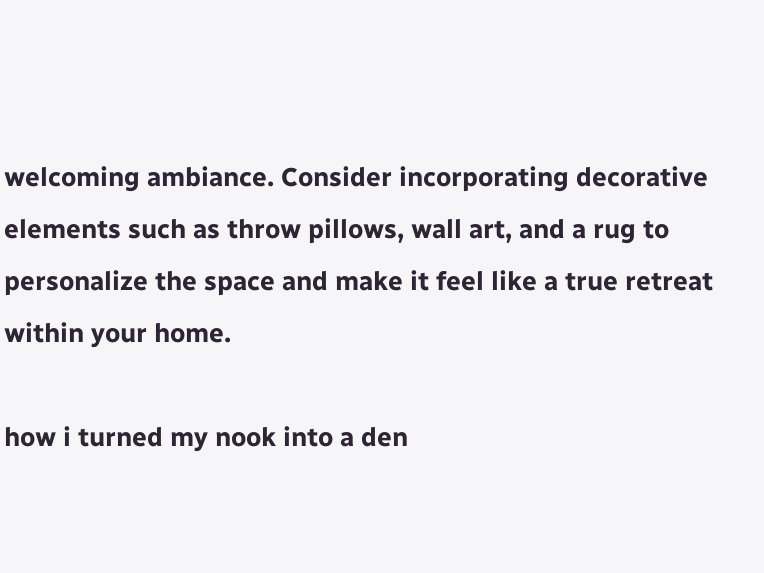welcoming ambiance. Consider incorporating decorative elements such as throw pillows, wall art, and a rug to personalize the space and make it feel like a true retreat within your home.

how i turned my nook into a den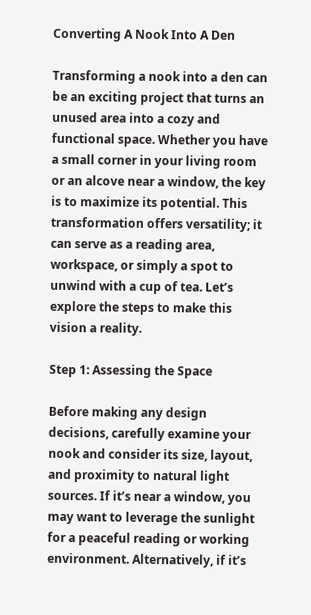Converting A Nook Into A Den

Transforming a nook into a den can be an exciting project that turns an unused area into a cozy and functional space. Whether you have a small corner in your living room or an alcove near a window, the key is to maximize its potential. This transformation offers versatility; it can serve as a reading area, workspace, or simply a spot to unwind with a cup of tea. Let’s explore the steps to make this vision a reality.

Step 1: Assessing the Space

Before making any design decisions, carefully examine your nook and consider its size, layout, and proximity to natural light sources. If it’s near a window, you may want to leverage the sunlight for a peaceful reading or working environment. Alternatively, if it’s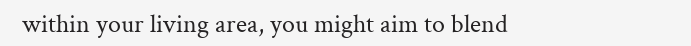within your living area, you might aim to blend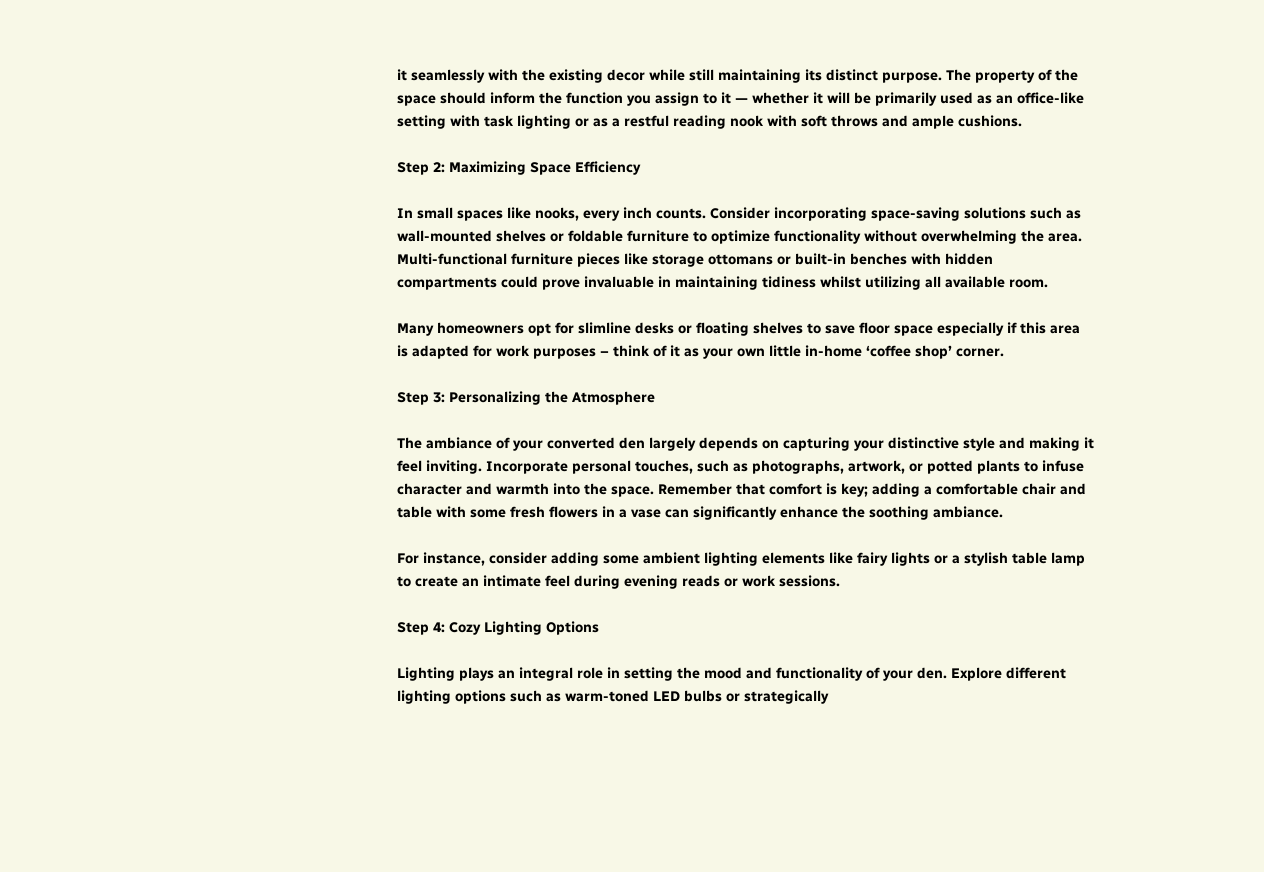it seamlessly with the existing decor while still maintaining its distinct purpose. The property of the space should inform the function you assign to it — whether it will be primarily used as an office-like setting with task lighting or as a restful reading nook with soft throws and ample cushions.

Step 2: Maximizing Space Efficiency

In small spaces like nooks, every inch counts. Consider incorporating space-saving solutions such as wall-mounted shelves or foldable furniture to optimize functionality without overwhelming the area. Multi-functional furniture pieces like storage ottomans or built-in benches with hidden compartments could prove invaluable in maintaining tidiness whilst utilizing all available room.

Many homeowners opt for slimline desks or floating shelves to save floor space especially if this area is adapted for work purposes – think of it as your own little in-home ‘coffee shop’ corner.

Step 3: Personalizing the Atmosphere

The ambiance of your converted den largely depends on capturing your distinctive style and making it feel inviting. Incorporate personal touches, such as photographs, artwork, or potted plants to infuse character and warmth into the space. Remember that comfort is key; adding a comfortable chair and table with some fresh flowers in a vase can significantly enhance the soothing ambiance.

For instance, consider adding some ambient lighting elements like fairy lights or a stylish table lamp to create an intimate feel during evening reads or work sessions.

Step 4: Cozy Lighting Options

Lighting plays an integral role in setting the mood and functionality of your den. Explore different lighting options such as warm-toned LED bulbs or strategically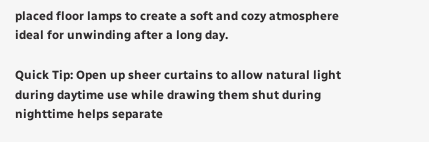placed floor lamps to create a soft and cozy atmosphere ideal for unwinding after a long day.

Quick Tip: Open up sheer curtains to allow natural light during daytime use while drawing them shut during nighttime helps separate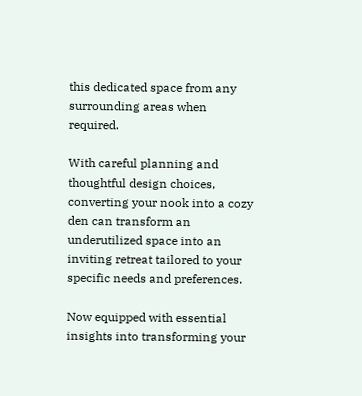this dedicated space from any surrounding areas when required.

With careful planning and thoughtful design choices, converting your nook into a cozy den can transform an underutilized space into an inviting retreat tailored to your specific needs and preferences.

Now equipped with essential insights into transforming your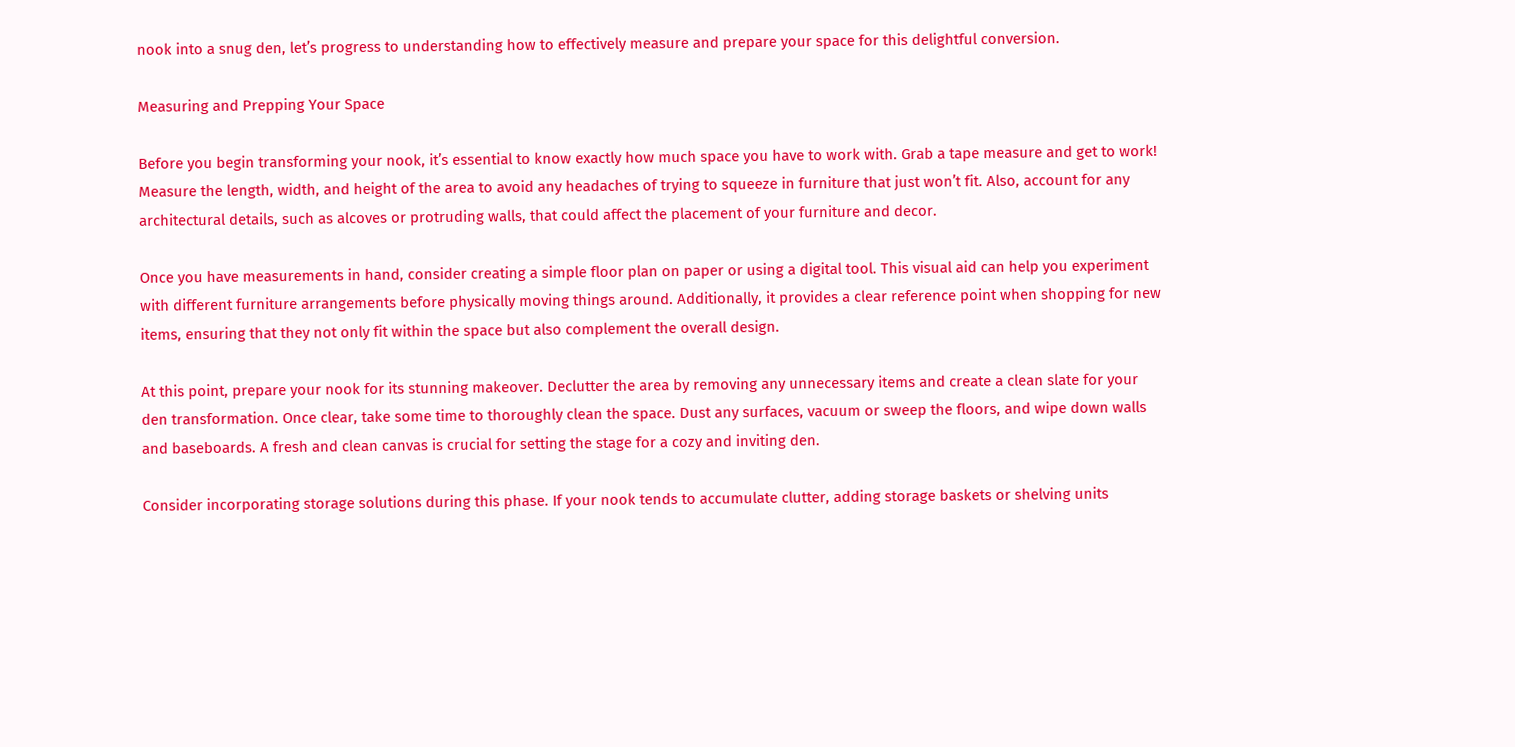nook into a snug den, let’s progress to understanding how to effectively measure and prepare your space for this delightful conversion.

Measuring and Prepping Your Space

Before you begin transforming your nook, it’s essential to know exactly how much space you have to work with. Grab a tape measure and get to work! Measure the length, width, and height of the area to avoid any headaches of trying to squeeze in furniture that just won’t fit. Also, account for any architectural details, such as alcoves or protruding walls, that could affect the placement of your furniture and decor.

Once you have measurements in hand, consider creating a simple floor plan on paper or using a digital tool. This visual aid can help you experiment with different furniture arrangements before physically moving things around. Additionally, it provides a clear reference point when shopping for new items, ensuring that they not only fit within the space but also complement the overall design.

At this point, prepare your nook for its stunning makeover. Declutter the area by removing any unnecessary items and create a clean slate for your den transformation. Once clear, take some time to thoroughly clean the space. Dust any surfaces, vacuum or sweep the floors, and wipe down walls and baseboards. A fresh and clean canvas is crucial for setting the stage for a cozy and inviting den.

Consider incorporating storage solutions during this phase. If your nook tends to accumulate clutter, adding storage baskets or shelving units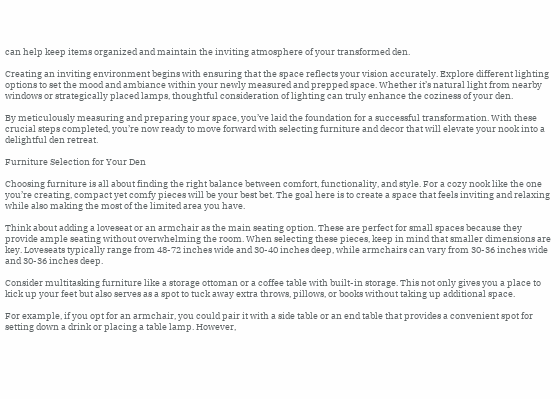can help keep items organized and maintain the inviting atmosphere of your transformed den.

Creating an inviting environment begins with ensuring that the space reflects your vision accurately. Explore different lighting options to set the mood and ambiance within your newly measured and prepped space. Whether it’s natural light from nearby windows or strategically placed lamps, thoughtful consideration of lighting can truly enhance the coziness of your den.

By meticulously measuring and preparing your space, you’ve laid the foundation for a successful transformation. With these crucial steps completed, you’re now ready to move forward with selecting furniture and decor that will elevate your nook into a delightful den retreat.

Furniture Selection for Your Den

Choosing furniture is all about finding the right balance between comfort, functionality, and style. For a cozy nook like the one you’re creating, compact yet comfy pieces will be your best bet. The goal here is to create a space that feels inviting and relaxing while also making the most of the limited area you have.

Think about adding a loveseat or an armchair as the main seating option. These are perfect for small spaces because they provide ample seating without overwhelming the room. When selecting these pieces, keep in mind that smaller dimensions are key. Loveseats typically range from 48-72 inches wide and 30-40 inches deep, while armchairs can vary from 30-36 inches wide and 30-36 inches deep.

Consider multitasking furniture like a storage ottoman or a coffee table with built-in storage. This not only gives you a place to kick up your feet but also serves as a spot to tuck away extra throws, pillows, or books without taking up additional space.

For example, if you opt for an armchair, you could pair it with a side table or an end table that provides a convenient spot for setting down a drink or placing a table lamp. However,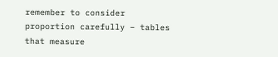remember to consider proportion carefully – tables that measure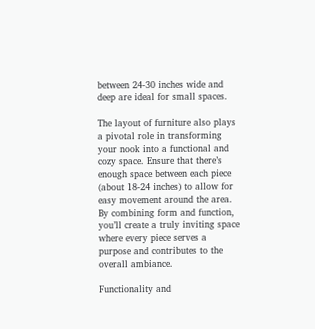between 24-30 inches wide and deep are ideal for small spaces.

The layout of furniture also plays a pivotal role in transforming your nook into a functional and cozy space. Ensure that there’s enough space between each piece (about 18-24 inches) to allow for easy movement around the area. By combining form and function, you’ll create a truly inviting space where every piece serves a purpose and contributes to the overall ambiance.

Functionality and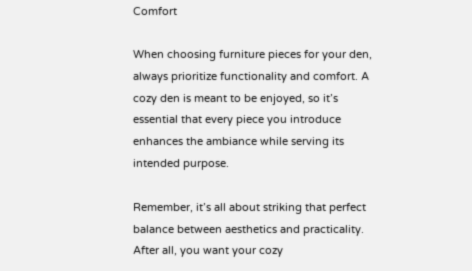Comfort

When choosing furniture pieces for your den, always prioritize functionality and comfort. A cozy den is meant to be enjoyed, so it’s essential that every piece you introduce enhances the ambiance while serving its intended purpose.

Remember, it’s all about striking that perfect balance between aesthetics and practicality. After all, you want your cozy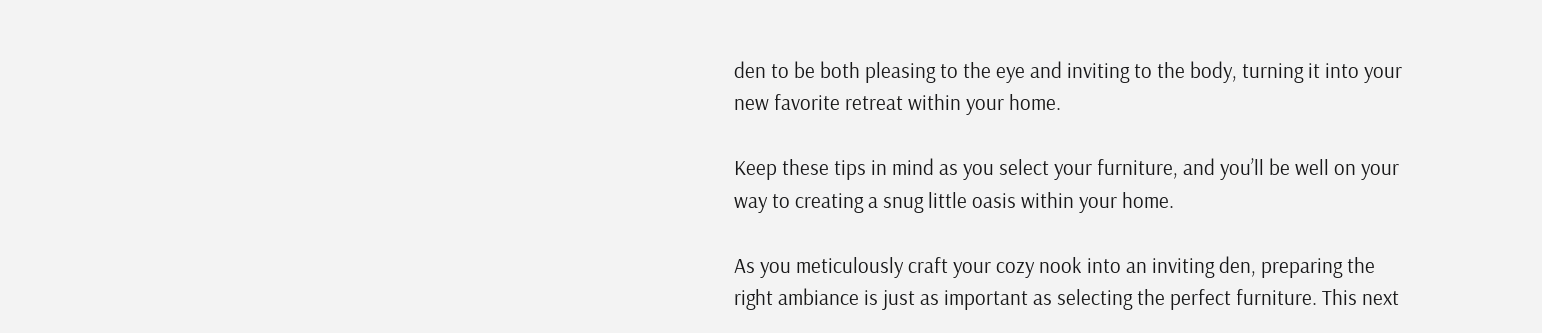den to be both pleasing to the eye and inviting to the body, turning it into your new favorite retreat within your home.

Keep these tips in mind as you select your furniture, and you’ll be well on your way to creating a snug little oasis within your home.

As you meticulously craft your cozy nook into an inviting den, preparing the right ambiance is just as important as selecting the perfect furniture. This next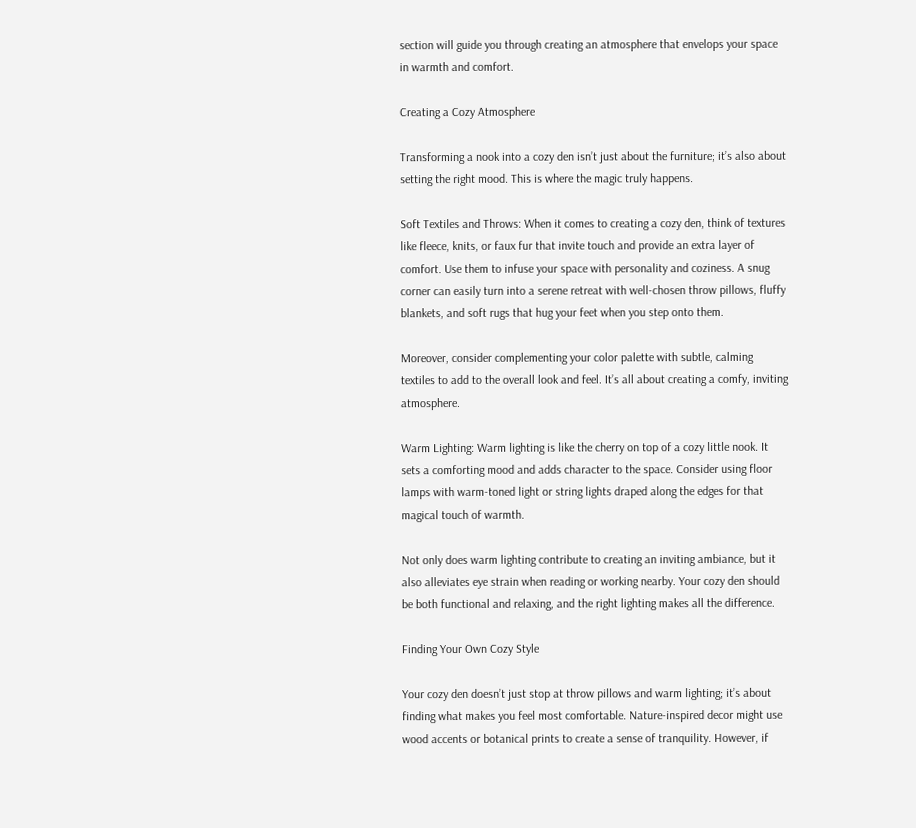section will guide you through creating an atmosphere that envelops your space in warmth and comfort.

Creating a Cozy Atmosphere

Transforming a nook into a cozy den isn’t just about the furniture; it’s also about setting the right mood. This is where the magic truly happens.

Soft Textiles and Throws: When it comes to creating a cozy den, think of textures like fleece, knits, or faux fur that invite touch and provide an extra layer of comfort. Use them to infuse your space with personality and coziness. A snug corner can easily turn into a serene retreat with well-chosen throw pillows, fluffy blankets, and soft rugs that hug your feet when you step onto them.

Moreover, consider complementing your color palette with subtle, calming textiles to add to the overall look and feel. It’s all about creating a comfy, inviting atmosphere.

Warm Lighting: Warm lighting is like the cherry on top of a cozy little nook. It sets a comforting mood and adds character to the space. Consider using floor lamps with warm-toned light or string lights draped along the edges for that magical touch of warmth.

Not only does warm lighting contribute to creating an inviting ambiance, but it also alleviates eye strain when reading or working nearby. Your cozy den should be both functional and relaxing, and the right lighting makes all the difference.

Finding Your Own Cozy Style

Your cozy den doesn’t just stop at throw pillows and warm lighting; it’s about finding what makes you feel most comfortable. Nature-inspired decor might use wood accents or botanical prints to create a sense of tranquility. However, if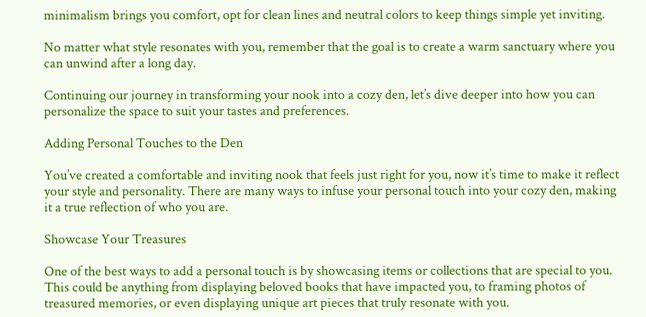minimalism brings you comfort, opt for clean lines and neutral colors to keep things simple yet inviting.

No matter what style resonates with you, remember that the goal is to create a warm sanctuary where you can unwind after a long day.

Continuing our journey in transforming your nook into a cozy den, let’s dive deeper into how you can personalize the space to suit your tastes and preferences.

Adding Personal Touches to the Den

You’ve created a comfortable and inviting nook that feels just right for you, now it’s time to make it reflect your style and personality. There are many ways to infuse your personal touch into your cozy den, making it a true reflection of who you are.

Showcase Your Treasures

One of the best ways to add a personal touch is by showcasing items or collections that are special to you. This could be anything from displaying beloved books that have impacted you, to framing photos of treasured memories, or even displaying unique art pieces that truly resonate with you.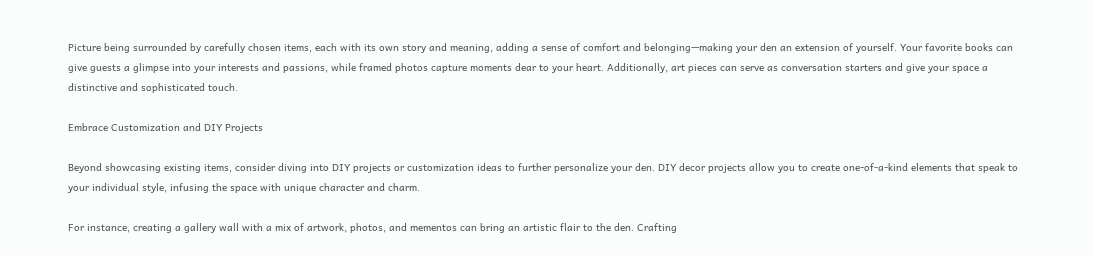Picture being surrounded by carefully chosen items, each with its own story and meaning, adding a sense of comfort and belonging—making your den an extension of yourself. Your favorite books can give guests a glimpse into your interests and passions, while framed photos capture moments dear to your heart. Additionally, art pieces can serve as conversation starters and give your space a distinctive and sophisticated touch.

Embrace Customization and DIY Projects

Beyond showcasing existing items, consider diving into DIY projects or customization ideas to further personalize your den. DIY decor projects allow you to create one-of-a-kind elements that speak to your individual style, infusing the space with unique character and charm.

For instance, creating a gallery wall with a mix of artwork, photos, and mementos can bring an artistic flair to the den. Crafting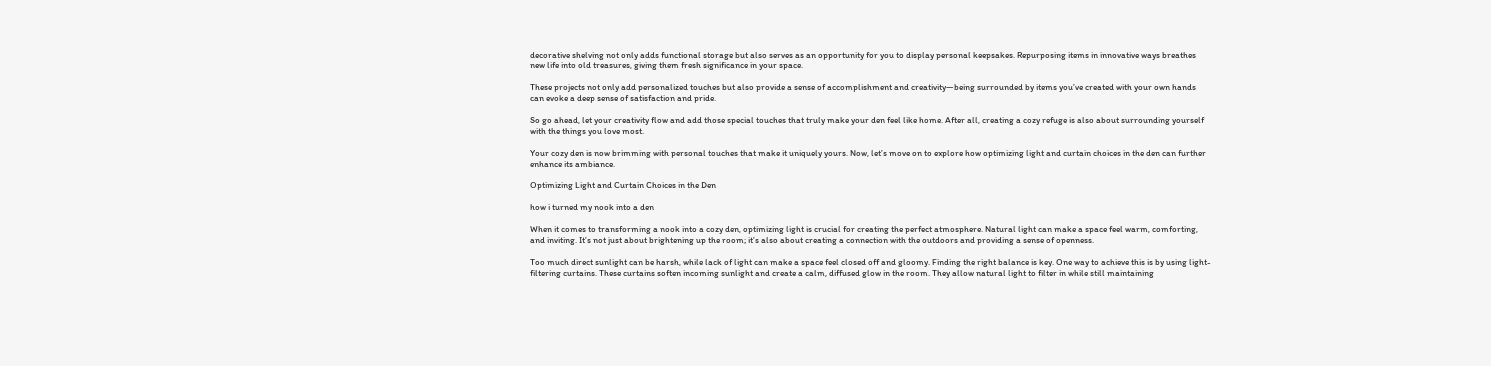decorative shelving not only adds functional storage but also serves as an opportunity for you to display personal keepsakes. Repurposing items in innovative ways breathes new life into old treasures, giving them fresh significance in your space.

These projects not only add personalized touches but also provide a sense of accomplishment and creativity—being surrounded by items you’ve created with your own hands can evoke a deep sense of satisfaction and pride.

So go ahead, let your creativity flow and add those special touches that truly make your den feel like home. After all, creating a cozy refuge is also about surrounding yourself with the things you love most.

Your cozy den is now brimming with personal touches that make it uniquely yours. Now, let’s move on to explore how optimizing light and curtain choices in the den can further enhance its ambiance.

Optimizing Light and Curtain Choices in the Den

how i turned my nook into a den

When it comes to transforming a nook into a cozy den, optimizing light is crucial for creating the perfect atmosphere. Natural light can make a space feel warm, comforting, and inviting. It’s not just about brightening up the room; it’s also about creating a connection with the outdoors and providing a sense of openness.

Too much direct sunlight can be harsh, while lack of light can make a space feel closed off and gloomy. Finding the right balance is key. One way to achieve this is by using light-filtering curtains. These curtains soften incoming sunlight and create a calm, diffused glow in the room. They allow natural light to filter in while still maintaining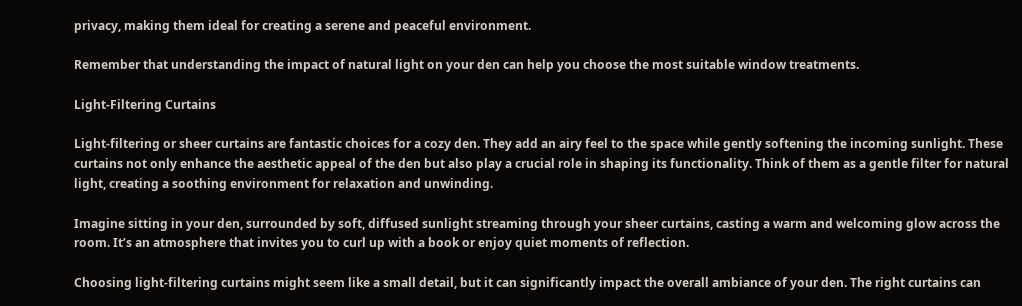privacy, making them ideal for creating a serene and peaceful environment.

Remember that understanding the impact of natural light on your den can help you choose the most suitable window treatments.

Light-Filtering Curtains

Light-filtering or sheer curtains are fantastic choices for a cozy den. They add an airy feel to the space while gently softening the incoming sunlight. These curtains not only enhance the aesthetic appeal of the den but also play a crucial role in shaping its functionality. Think of them as a gentle filter for natural light, creating a soothing environment for relaxation and unwinding.

Imagine sitting in your den, surrounded by soft, diffused sunlight streaming through your sheer curtains, casting a warm and welcoming glow across the room. It’s an atmosphere that invites you to curl up with a book or enjoy quiet moments of reflection.

Choosing light-filtering curtains might seem like a small detail, but it can significantly impact the overall ambiance of your den. The right curtains can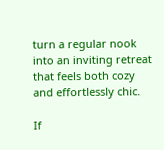turn a regular nook into an inviting retreat that feels both cozy and effortlessly chic.

If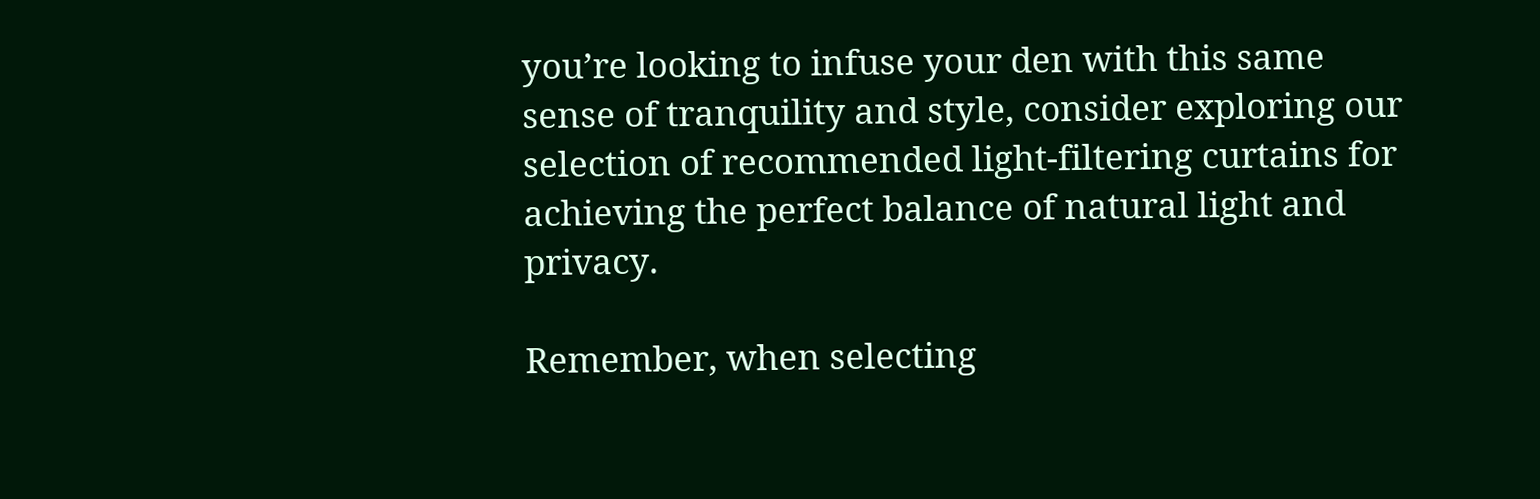you’re looking to infuse your den with this same sense of tranquility and style, consider exploring our selection of recommended light-filtering curtains for achieving the perfect balance of natural light and privacy.

Remember, when selecting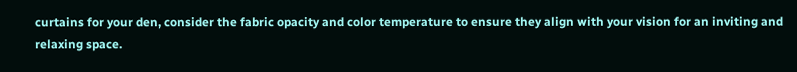curtains for your den, consider the fabric opacity and color temperature to ensure they align with your vision for an inviting and relaxing space.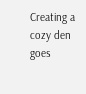Creating a cozy den goes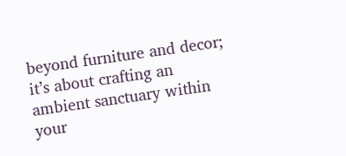beyond furniture and decor; it’s about crafting an ambient sanctuary within your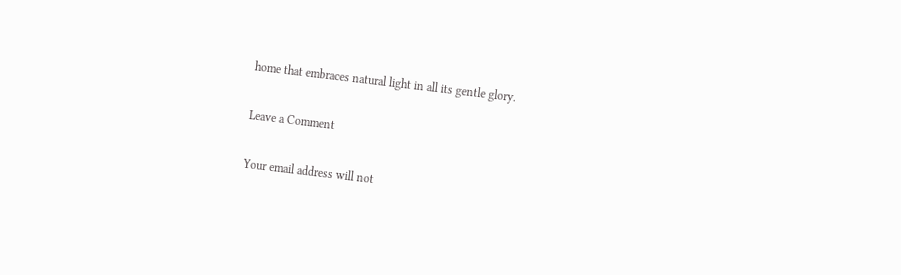home that embraces natural light in all its gentle glory.

Leave a Comment

Your email address will not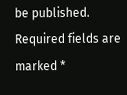be published. Required fields are marked *